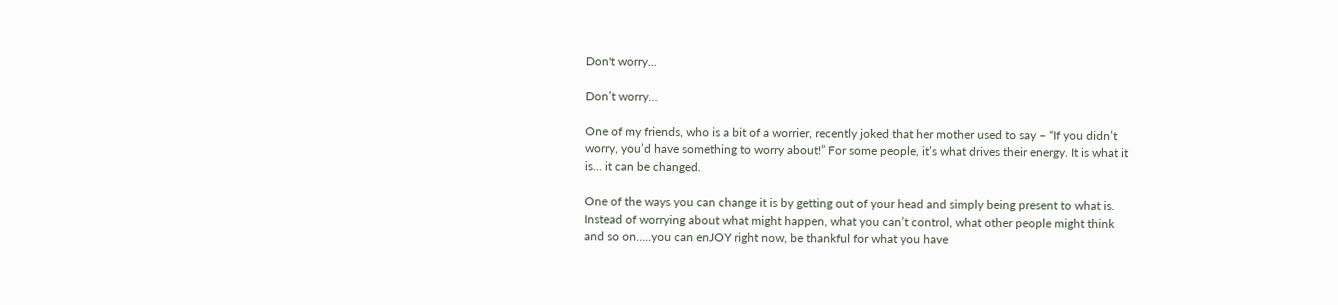Don't worry...

Don’t worry…

One of my friends, who is a bit of a worrier, recently joked that her mother used to say – “If you didn’t worry, you’d have something to worry about!” For some people, it’s what drives their energy. It is what it is… it can be changed.

One of the ways you can change it is by getting out of your head and simply being present to what is. Instead of worrying about what might happen, what you can’t control, what other people might think and so on…..you can enJOY right now, be thankful for what you have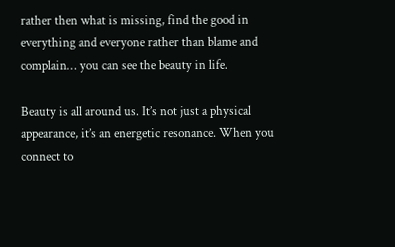rather then what is missing, find the good in everything and everyone rather than blame and complain… you can see the beauty in life.

Beauty is all around us. It’s not just a physical appearance, it’s an energetic resonance. When you connect to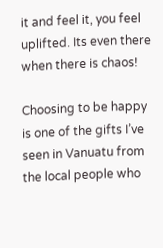it and feel it, you feel uplifted. Its even there when there is chaos!

Choosing to be happy is one of the gifts I’ve seen in Vanuatu from the local people who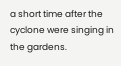a short time after the cyclone were singing in the gardens.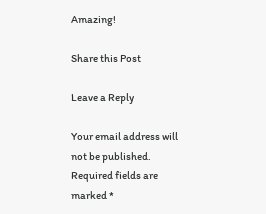Amazing!

Share this Post

Leave a Reply

Your email address will not be published. Required fields are marked *